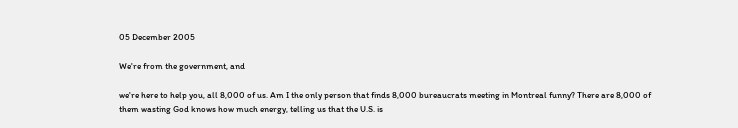05 December 2005

We're from the government, and

we're here to help you, all 8,000 of us. Am I the only person that finds 8,000 bureaucrats meeting in Montreal funny? There are 8,000 of them wasting God knows how much energy, telling us that the U.S. is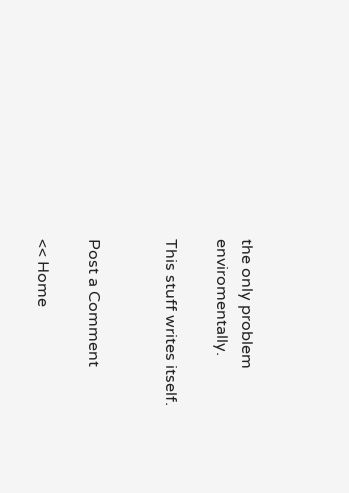the only problem enviromentally.

This stuff writes itself.


Post a Comment

<< Home